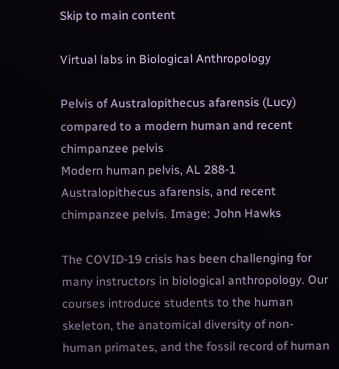Skip to main content

Virtual labs in Biological Anthropology

Pelvis of Australopithecus afarensis (Lucy) compared to a modern human and recent chimpanzee pelvis
Modern human pelvis, AL 288-1 Australopithecus afarensis, and recent chimpanzee pelvis. Image: John Hawks

The COVID-19 crisis has been challenging for many instructors in biological anthropology. Our courses introduce students to the human skeleton, the anatomical diversity of non-human primates, and the fossil record of human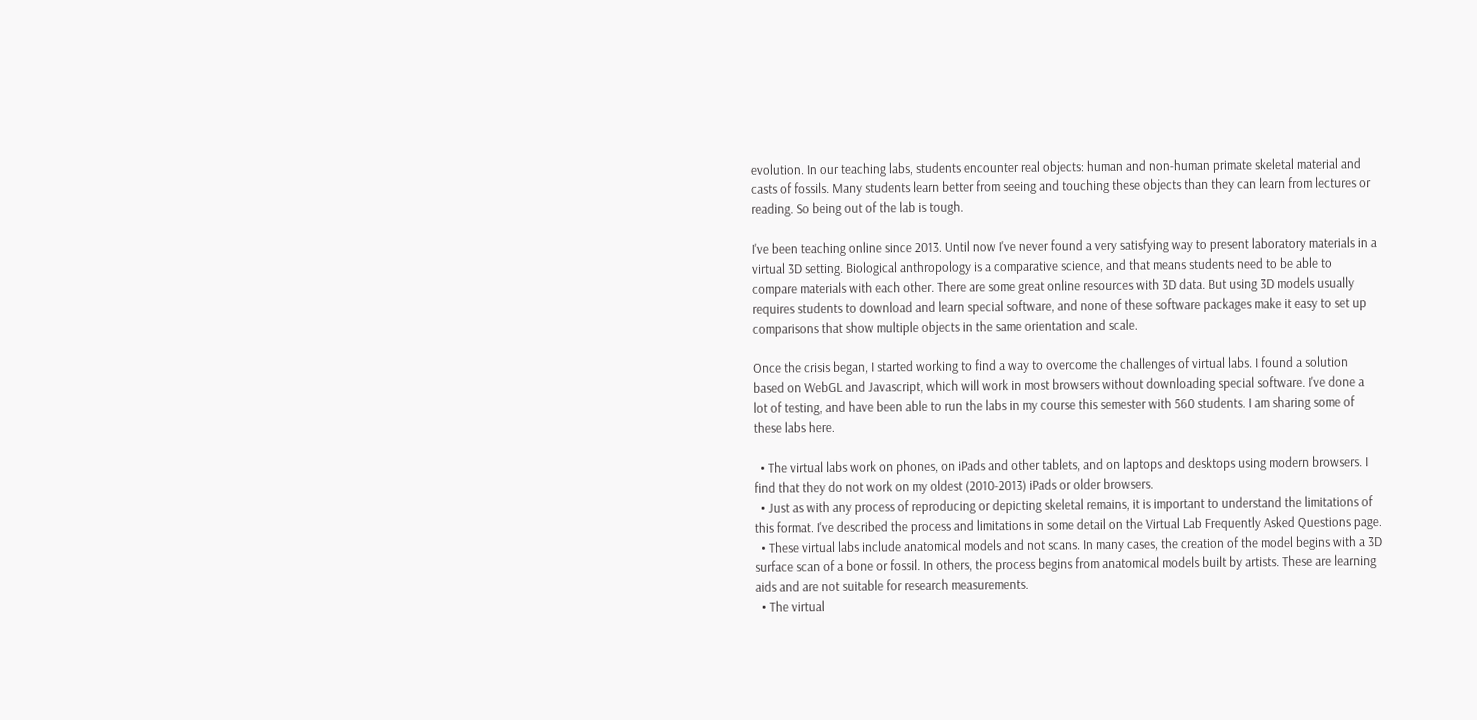evolution. In our teaching labs, students encounter real objects: human and non-human primate skeletal material and casts of fossils. Many students learn better from seeing and touching these objects than they can learn from lectures or reading. So being out of the lab is tough.

I've been teaching online since 2013. Until now I've never found a very satisfying way to present laboratory materials in a virtual 3D setting. Biological anthropology is a comparative science, and that means students need to be able to compare materials with each other. There are some great online resources with 3D data. But using 3D models usually requires students to download and learn special software, and none of these software packages make it easy to set up comparisons that show multiple objects in the same orientation and scale.

Once the crisis began, I started working to find a way to overcome the challenges of virtual labs. I found a solution based on WebGL and Javascript, which will work in most browsers without downloading special software. I've done a lot of testing, and have been able to run the labs in my course this semester with 560 students. I am sharing some of these labs here.

  • The virtual labs work on phones, on iPads and other tablets, and on laptops and desktops using modern browsers. I find that they do not work on my oldest (2010-2013) iPads or older browsers.
  • Just as with any process of reproducing or depicting skeletal remains, it is important to understand the limitations of this format. I've described the process and limitations in some detail on the Virtual Lab Frequently Asked Questions page.
  • These virtual labs include anatomical models and not scans. In many cases, the creation of the model begins with a 3D surface scan of a bone or fossil. In others, the process begins from anatomical models built by artists. These are learning aids and are not suitable for research measurements.
  • The virtual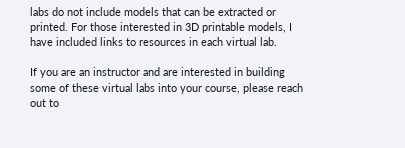labs do not include models that can be extracted or printed. For those interested in 3D printable models, I have included links to resources in each virtual lab.

If you are an instructor and are interested in building some of these virtual labs into your course, please reach out to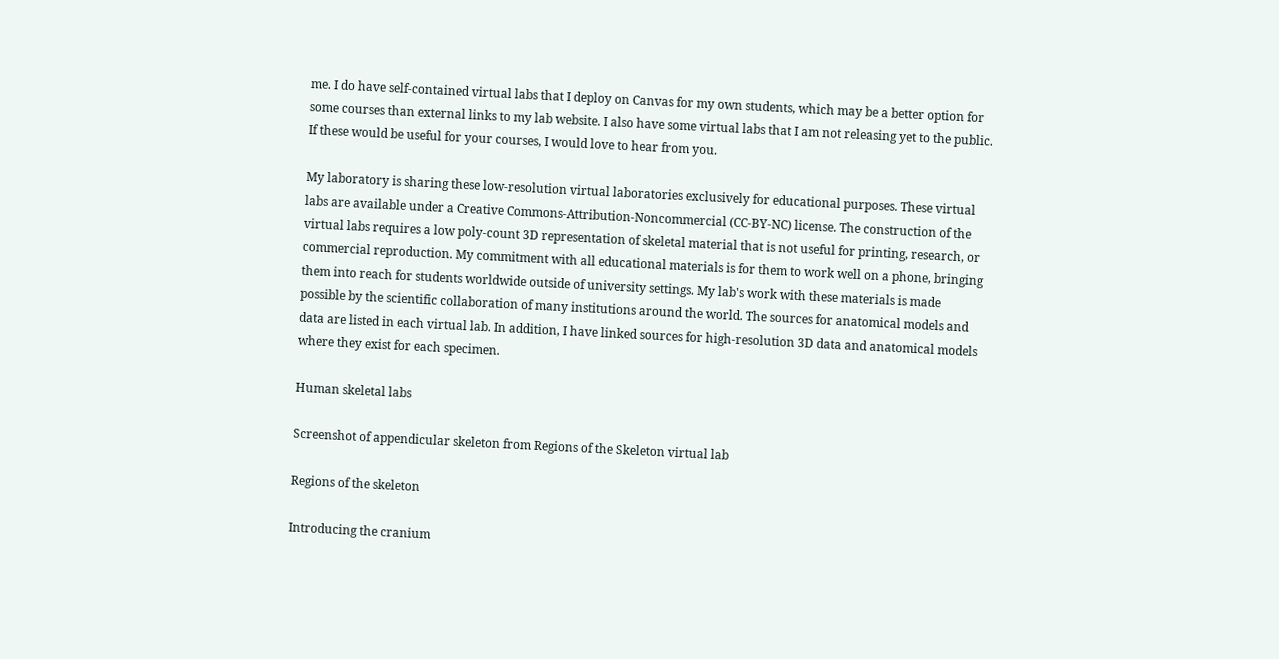me. I do have self-contained virtual labs that I deploy on Canvas for my own students, which may be a better option for some courses than external links to my lab website. I also have some virtual labs that I am not releasing yet to the public. If these would be useful for your courses, I would love to hear from you.

My laboratory is sharing these low-resolution virtual laboratories exclusively for educational purposes. These virtual labs are available under a Creative Commons-Attribution-Noncommercial (CC-BY-NC) license. The construction of the virtual labs requires a low poly-count 3D representation of skeletal material that is not useful for printing, research, or commercial reproduction. My commitment with all educational materials is for them to work well on a phone, bringing them into reach for students worldwide outside of university settings. My lab's work with these materials is made possible by the scientific collaboration of many institutions around the world. The sources for anatomical models and data are listed in each virtual lab. In addition, I have linked sources for high-resolution 3D data and anatomical models where they exist for each specimen.

Human skeletal labs

Screenshot of appendicular skeleton from Regions of the Skeleton virtual lab

Regions of the skeleton

Introducing the cranium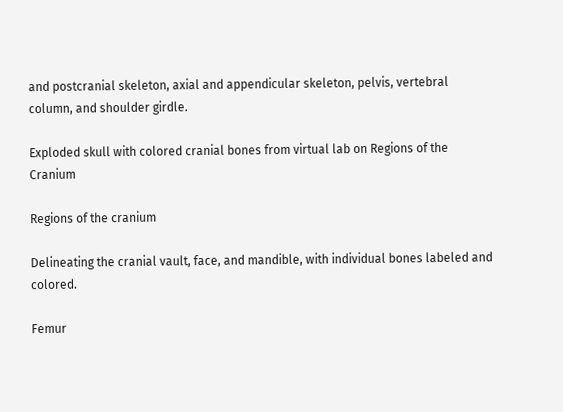and postcranial skeleton, axial and appendicular skeleton, pelvis, vertebral column, and shoulder girdle.

Exploded skull with colored cranial bones from virtual lab on Regions of the Cranium

Regions of the cranium

Delineating the cranial vault, face, and mandible, with individual bones labeled and colored.

Femur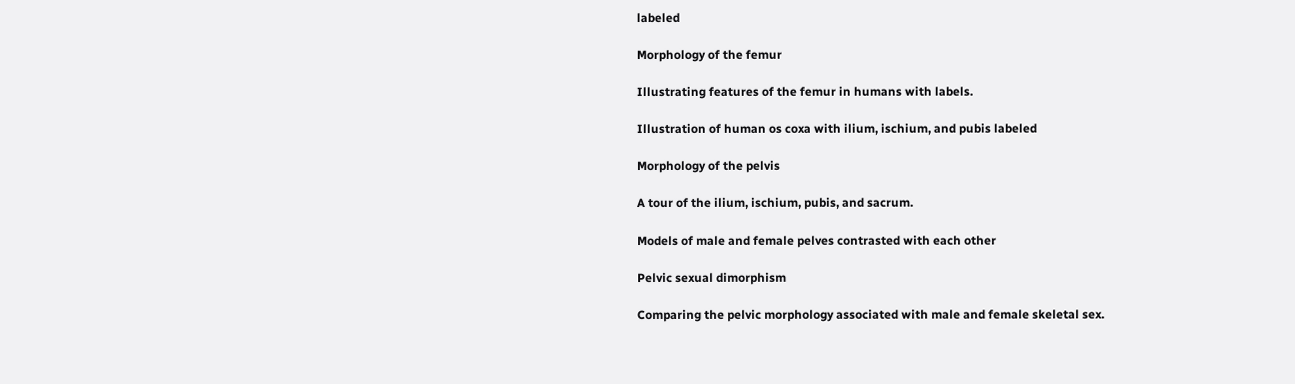labeled

Morphology of the femur

Illustrating features of the femur in humans with labels.

Illustration of human os coxa with ilium, ischium, and pubis labeled

Morphology of the pelvis

A tour of the ilium, ischium, pubis, and sacrum.

Models of male and female pelves contrasted with each other

Pelvic sexual dimorphism

Comparing the pelvic morphology associated with male and female skeletal sex.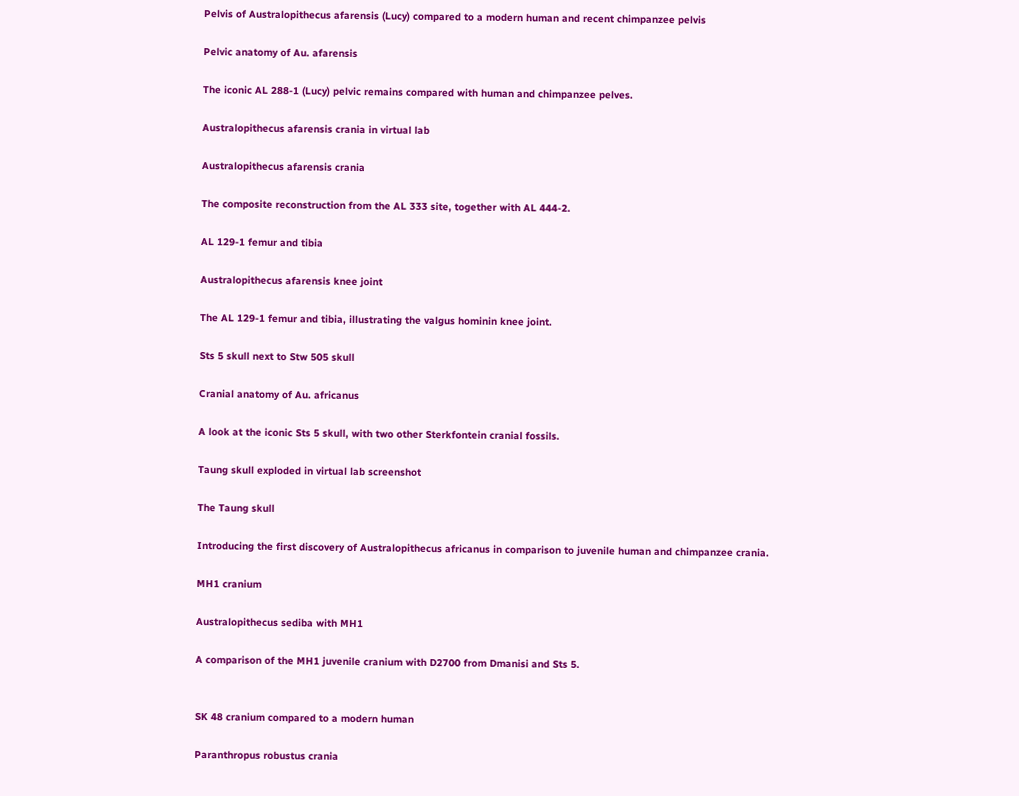Pelvis of Australopithecus afarensis (Lucy) compared to a modern human and recent chimpanzee pelvis

Pelvic anatomy of Au. afarensis

The iconic AL 288-1 (Lucy) pelvic remains compared with human and chimpanzee pelves.

Australopithecus afarensis crania in virtual lab

Australopithecus afarensis crania

The composite reconstruction from the AL 333 site, together with AL 444-2.

AL 129-1 femur and tibia

Australopithecus afarensis knee joint

The AL 129-1 femur and tibia, illustrating the valgus hominin knee joint.

Sts 5 skull next to Stw 505 skull

Cranial anatomy of Au. africanus

A look at the iconic Sts 5 skull, with two other Sterkfontein cranial fossils.

Taung skull exploded in virtual lab screenshot

The Taung skull

Introducing the first discovery of Australopithecus africanus in comparison to juvenile human and chimpanzee crania.

MH1 cranium

Australopithecus sediba with MH1

A comparison of the MH1 juvenile cranium with D2700 from Dmanisi and Sts 5.


SK 48 cranium compared to a modern human

Paranthropus robustus crania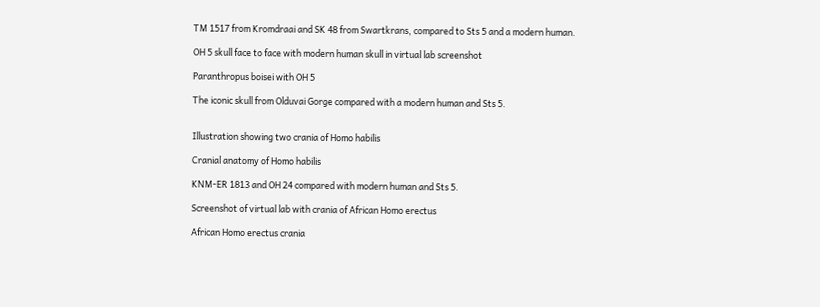TM 1517 from Kromdraai and SK 48 from Swartkrans, compared to Sts 5 and a modern human.

OH 5 skull face to face with modern human skull in virtual lab screenshot

Paranthropus boisei with OH 5

The iconic skull from Olduvai Gorge compared with a modern human and Sts 5.


Illustration showing two crania of Homo habilis

Cranial anatomy of Homo habilis

KNM-ER 1813 and OH 24 compared with modern human and Sts 5.

Screenshot of virtual lab with crania of African Homo erectus

African Homo erectus crania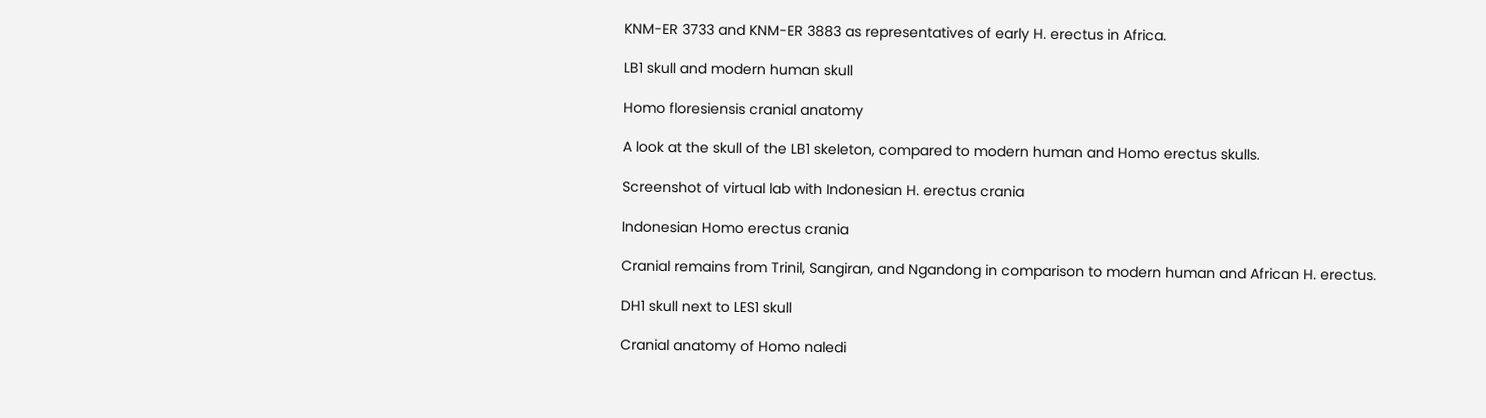KNM-ER 3733 and KNM-ER 3883 as representatives of early H. erectus in Africa.

LB1 skull and modern human skull

Homo floresiensis cranial anatomy

A look at the skull of the LB1 skeleton, compared to modern human and Homo erectus skulls.

Screenshot of virtual lab with Indonesian H. erectus crania

Indonesian Homo erectus crania

Cranial remains from Trinil, Sangiran, and Ngandong in comparison to modern human and African H. erectus.

DH1 skull next to LES1 skull

Cranial anatomy of Homo naledi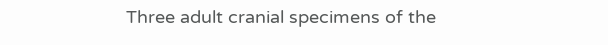Three adult cranial specimens of the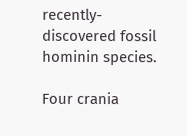recently-discovered fossil hominin species.

Four crania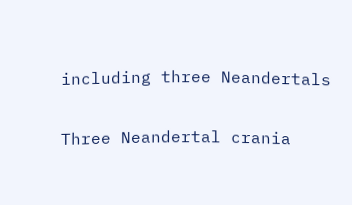including three Neandertals

Three Neandertal crania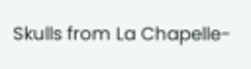Skulls from La Chapelle-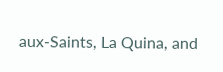aux-Saints, La Quina, and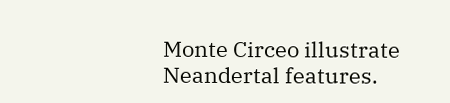Monte Circeo illustrate Neandertal features.